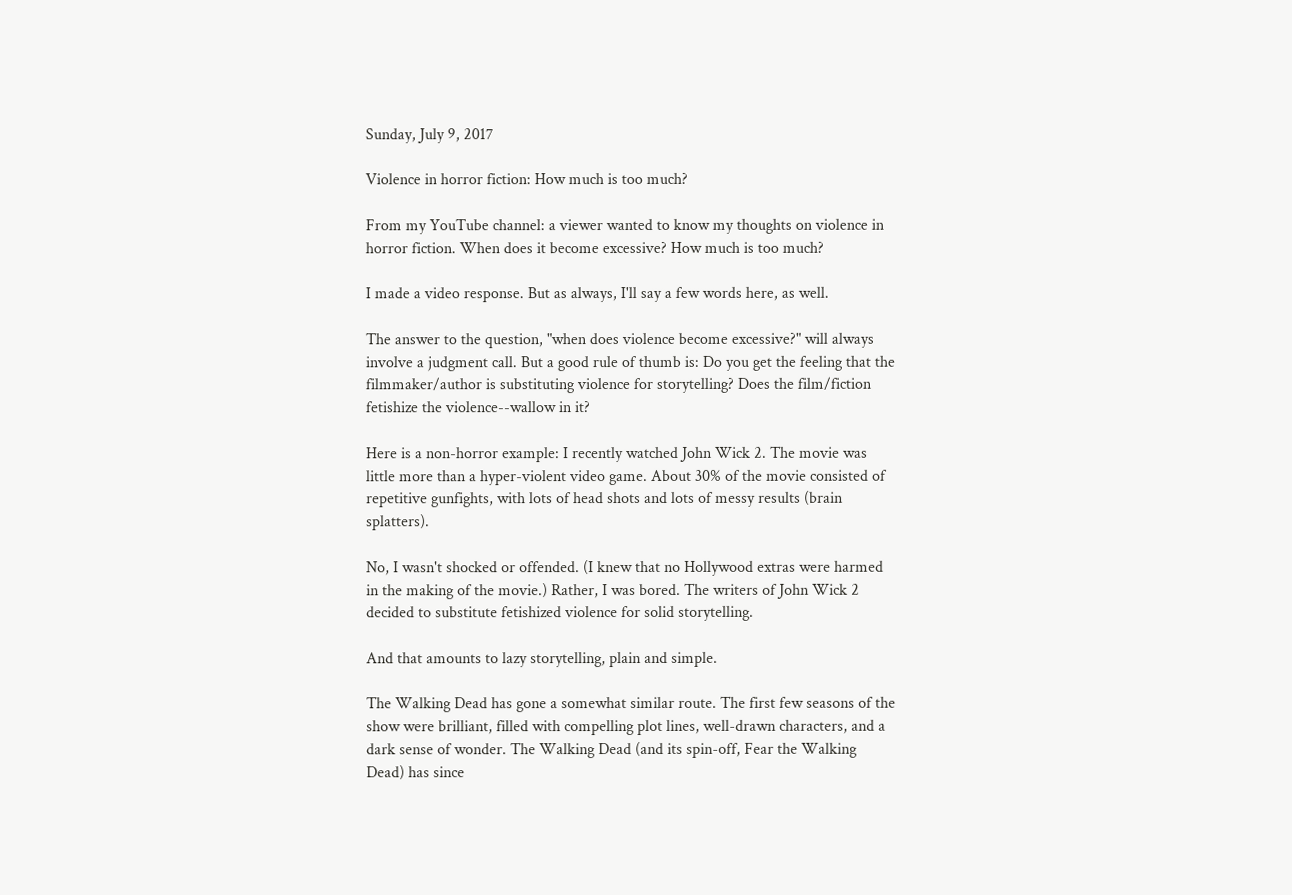Sunday, July 9, 2017

Violence in horror fiction: How much is too much?

From my YouTube channel: a viewer wanted to know my thoughts on violence in horror fiction. When does it become excessive? How much is too much?

I made a video response. But as always, I'll say a few words here, as well.

The answer to the question, "when does violence become excessive?" will always involve a judgment call. But a good rule of thumb is: Do you get the feeling that the filmmaker/author is substituting violence for storytelling? Does the film/fiction fetishize the violence--wallow in it?

Here is a non-horror example: I recently watched John Wick 2. The movie was little more than a hyper-violent video game. About 30% of the movie consisted of repetitive gunfights, with lots of head shots and lots of messy results (brain splatters).

No, I wasn't shocked or offended. (I knew that no Hollywood extras were harmed in the making of the movie.) Rather, I was bored. The writers of John Wick 2 decided to substitute fetishized violence for solid storytelling.

And that amounts to lazy storytelling, plain and simple.

The Walking Dead has gone a somewhat similar route. The first few seasons of the show were brilliant, filled with compelling plot lines, well-drawn characters, and a dark sense of wonder. The Walking Dead (and its spin-off, Fear the Walking Dead) has since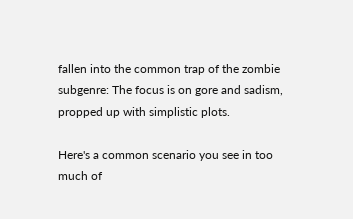fallen into the common trap of the zombie subgenre: The focus is on gore and sadism, propped up with simplistic plots.

Here's a common scenario you see in too much of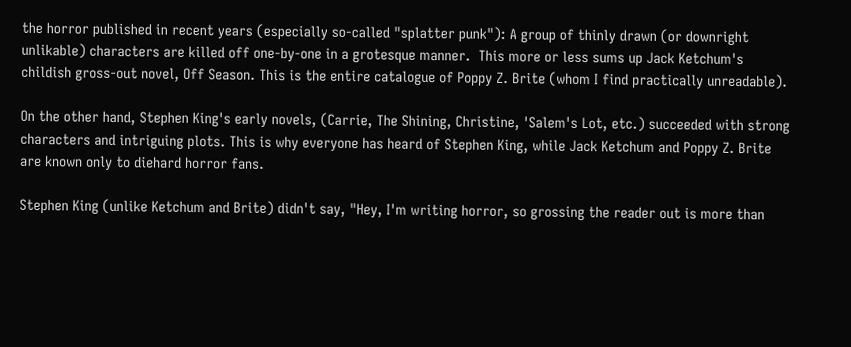the horror published in recent years (especially so-called "splatter punk"): A group of thinly drawn (or downright unlikable) characters are killed off one-by-one in a grotesque manner.  This more or less sums up Jack Ketchum's childish gross-out novel, Off Season. This is the entire catalogue of Poppy Z. Brite (whom I find practically unreadable).

On the other hand, Stephen King's early novels, (Carrie, The Shining, Christine, 'Salem's Lot, etc.) succeeded with strong characters and intriguing plots. This is why everyone has heard of Stephen King, while Jack Ketchum and Poppy Z. Brite are known only to diehard horror fans.

Stephen King (unlike Ketchum and Brite) didn't say, "Hey, I'm writing horror, so grossing the reader out is more than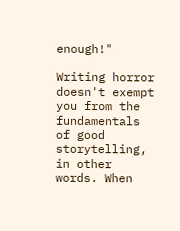enough!"

Writing horror doesn't exempt you from the fundamentals of good storytelling, in other words. When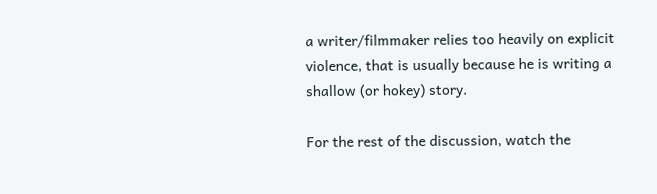a writer/filmmaker relies too heavily on explicit violence, that is usually because he is writing a shallow (or hokey) story.

For the rest of the discussion, watch the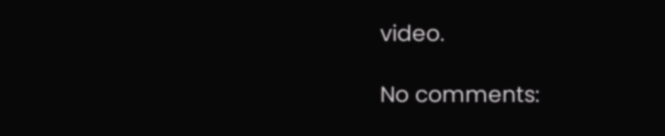video.

No comments: